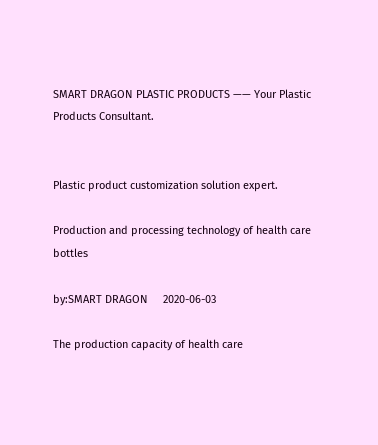SMART DRAGON PLASTIC PRODUCTS —— Your Plastic Products Consultant.


Plastic product customization solution expert.

Production and processing technology of health care bottles

by:SMART DRAGON     2020-06-03

The production capacity of health care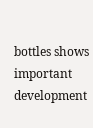bottles shows important development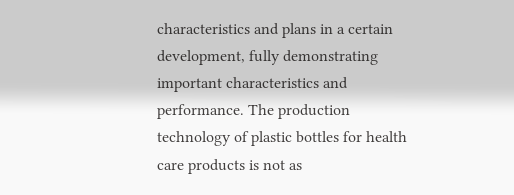characteristics and plans in a certain development, fully demonstrating important characteristics and performance. The production technology of plastic bottles for health care products is not as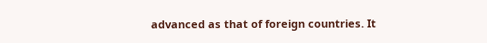advanced as that of foreign countries. It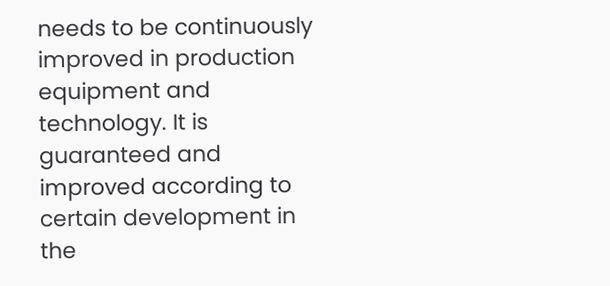needs to be continuously improved in production equipment and technology. It is guaranteed and improved according to certain development in the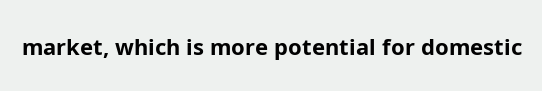market, which is more potential for domestic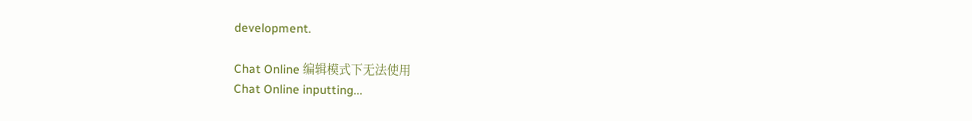development.

Chat Online 编辑模式下无法使用
Chat Online inputting...